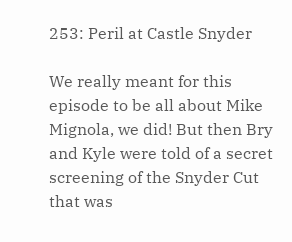253: Peril at Castle Snyder

We really meant for this episode to be all about Mike Mignola, we did! But then Bry and Kyle were told of a secret screening of the Snyder Cut that was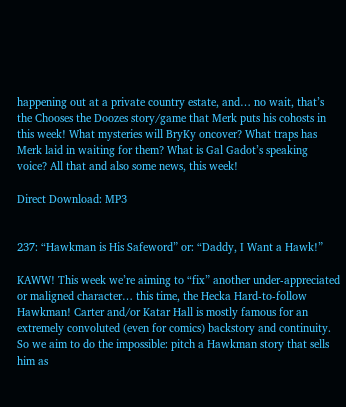happening out at a private country estate, and… no wait, that’s the Chooses the Doozes story/game that Merk puts his cohosts in this week! What mysteries will BryKy oncover? What traps has Merk laid in waiting for them? What is Gal Gadot’s speaking voice? All that and also some news, this week!

Direct Download: MP3


237: “Hawkman is His Safeword” or: “Daddy, I Want a Hawk!”

KAWW! This week we’re aiming to “fix” another under-appreciated or maligned character… this time, the Hecka Hard-to-follow Hawkman! Carter and/or Katar Hall is mostly famous for an extremely convoluted (even for comics) backstory and continuity. So we aim to do the impossible: pitch a Hawkman story that sells him as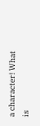a character! What is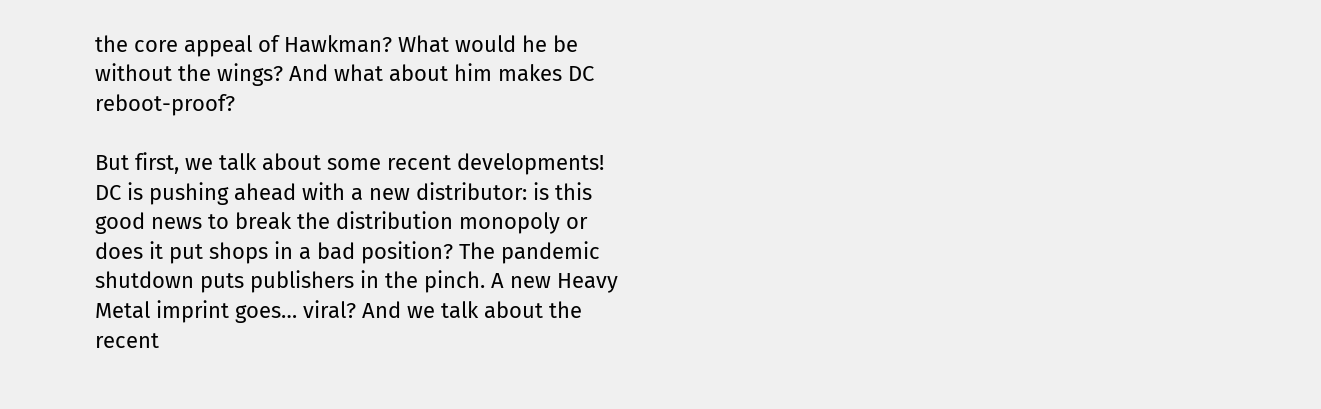the core appeal of Hawkman? What would he be without the wings? And what about him makes DC reboot-proof?

But first, we talk about some recent developments! DC is pushing ahead with a new distributor: is this good news to break the distribution monopoly or does it put shops in a bad position? The pandemic shutdown puts publishers in the pinch. A new Heavy Metal imprint goes… viral? And we talk about the recent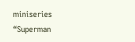miniseries “Superman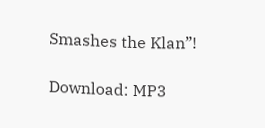Smashes the Klan”!

Download: MP3